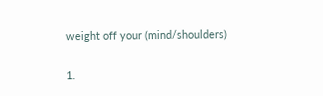weight off your (mind/shoulders)


1.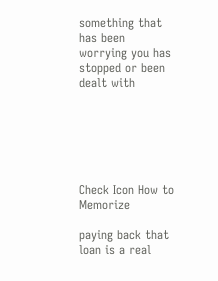something that has been worrying you has stopped or been dealt with






Check Icon How to Memorize

paying back that loan is a real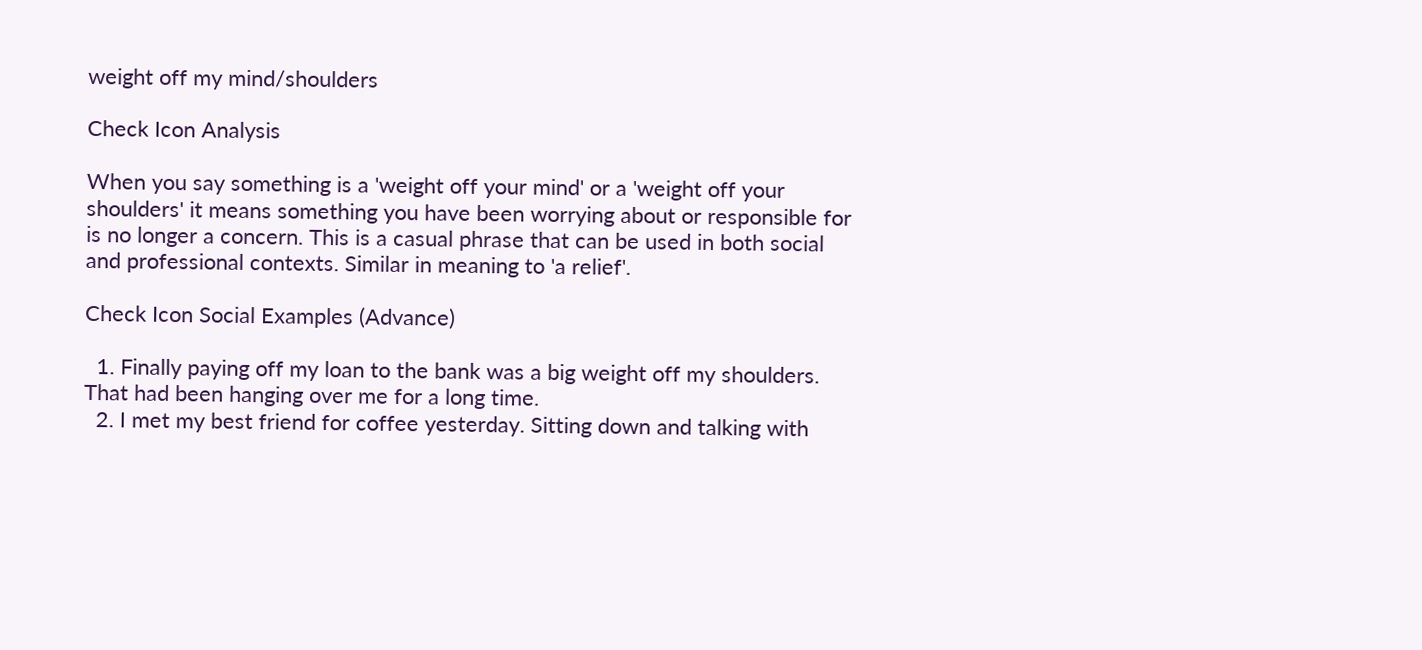weight off my mind/shoulders

Check Icon Analysis

When you say something is a 'weight off your mind' or a 'weight off your shoulders' it means something you have been worrying about or responsible for is no longer a concern. This is a casual phrase that can be used in both social and professional contexts. Similar in meaning to 'a relief'.

Check Icon Social Examples (Advance)

  1. Finally paying off my loan to the bank was a big weight off my shoulders. That had been hanging over me for a long time.
  2. I met my best friend for coffee yesterday. Sitting down and talking with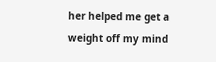her helped me get a weight off my mind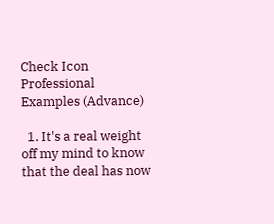Check Icon Professional Examples (Advance)

  1. It's a real weight off my mind to know that the deal has now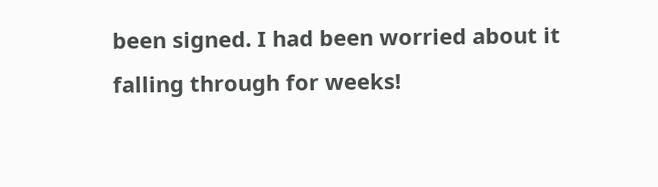been signed. I had been worried about it falling through for weeks!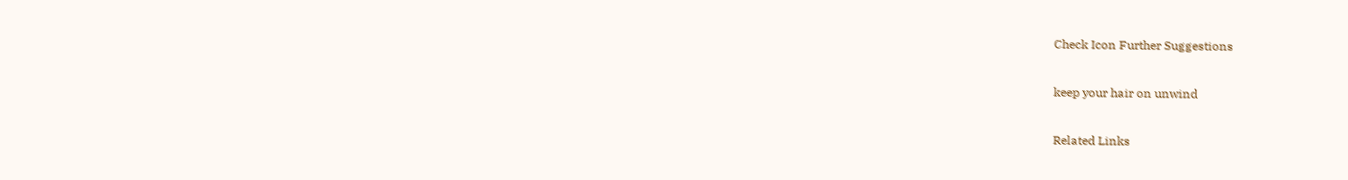Check Icon Further Suggestions

keep your hair on unwind

Related Links